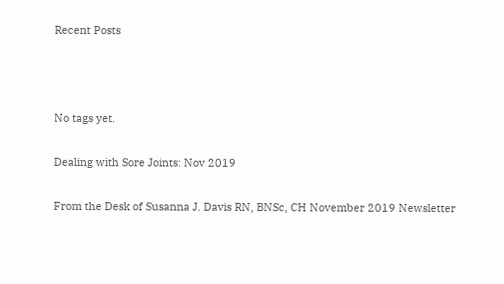Recent Posts



No tags yet.

Dealing with Sore Joints: Nov 2019

From the Desk of Susanna J. Davis RN, BNSc, CH November 2019 Newsletter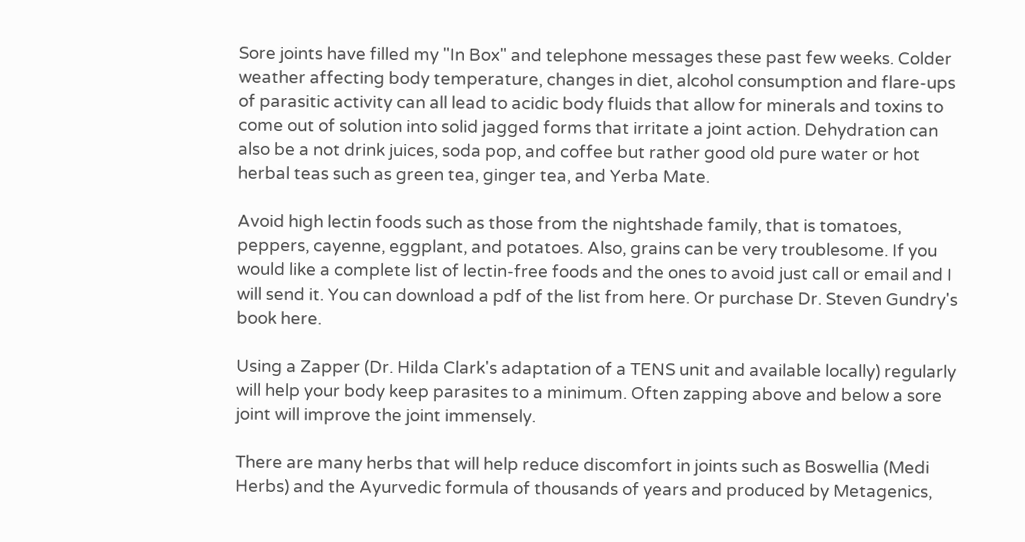Sore joints have filled my "In Box" and telephone messages these past few weeks. Colder weather affecting body temperature, changes in diet, alcohol consumption and flare-ups of parasitic activity can all lead to acidic body fluids that allow for minerals and toxins to come out of solution into solid jagged forms that irritate a joint action. Dehydration can also be a not drink juices, soda pop, and coffee but rather good old pure water or hot herbal teas such as green tea, ginger tea, and Yerba Mate.

Avoid high lectin foods such as those from the nightshade family, that is tomatoes, peppers, cayenne, eggplant, and potatoes. Also, grains can be very troublesome. If you would like a complete list of lectin-free foods and the ones to avoid just call or email and I will send it. You can download a pdf of the list from here. Or purchase Dr. Steven Gundry's book here.

Using a Zapper (Dr. Hilda Clark's adaptation of a TENS unit and available locally) regularly will help your body keep parasites to a minimum. Often zapping above and below a sore joint will improve the joint immensely.

There are many herbs that will help reduce discomfort in joints such as Boswellia (Medi Herbs) and the Ayurvedic formula of thousands of years and produced by Metagenics,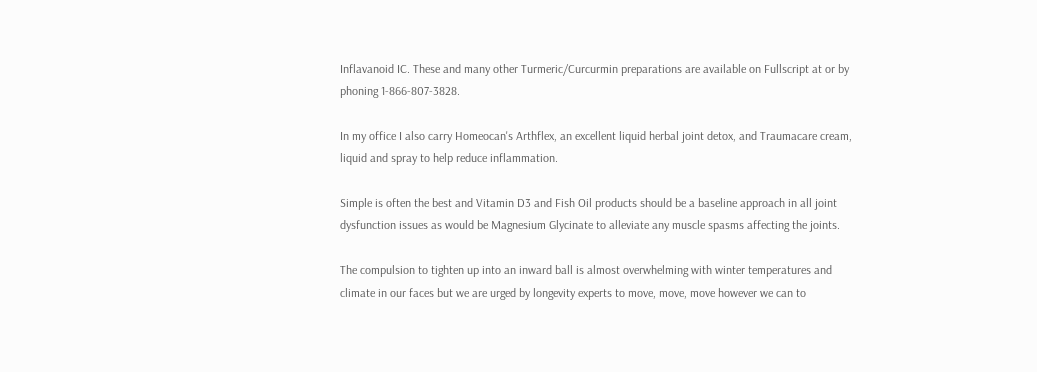Inflavanoid IC. These and many other Turmeric/Curcurmin preparations are available on Fullscript at or by phoning 1-866-807-3828.

In my office I also carry Homeocan's Arthflex, an excellent liquid herbal joint detox, and Traumacare cream, liquid and spray to help reduce inflammation.

Simple is often the best and Vitamin D3 and Fish Oil products should be a baseline approach in all joint dysfunction issues as would be Magnesium Glycinate to alleviate any muscle spasms affecting the joints.

The compulsion to tighten up into an inward ball is almost overwhelming with winter temperatures and climate in our faces but we are urged by longevity experts to move, move, move however we can to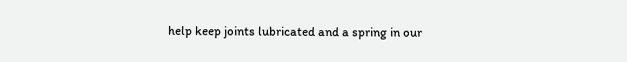help keep joints lubricated and a spring in our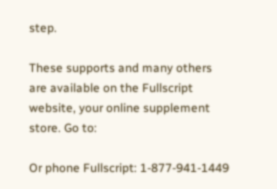step.

These supports and many others are available on the Fullscript website, your online supplement store. Go to:

Or phone Fullscript: 1-877-941-1449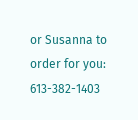or Susanna to order for you: 613-382-1403